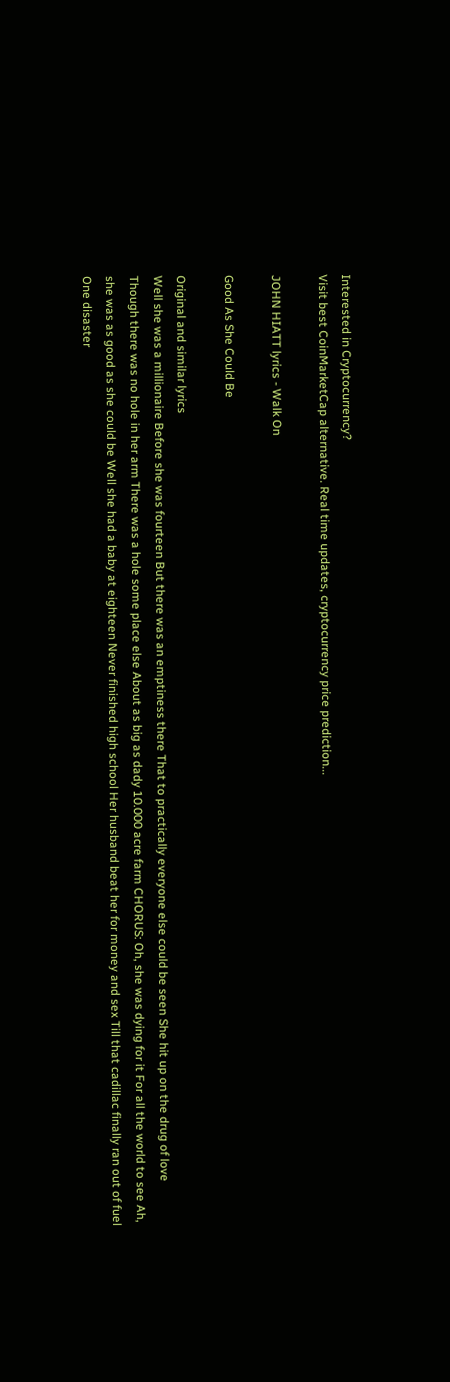Interested in Cryptocurrency?
Visit best CoinMarketCap alternative. Real time updates, cryptocurrency price prediction...

JOHN HIATT lyrics - Walk On

Good As She Could Be

Original and similar lyrics
Well she was a millionaire Before she was fourteen But there was an emptiness there That to practically everyone else could be seen She hit up on the drug of love Though there was no hole in her arm There was a hole some place else About as big as dady 10.000 acre farm CHORUS: Oh, she was dying for it For all the world to see Ah, she was as good as she could be Well she had a baby at eighteen Never finished high school Her husband beat her for money and sex Till that cadillac finally ran out of fuel One disaster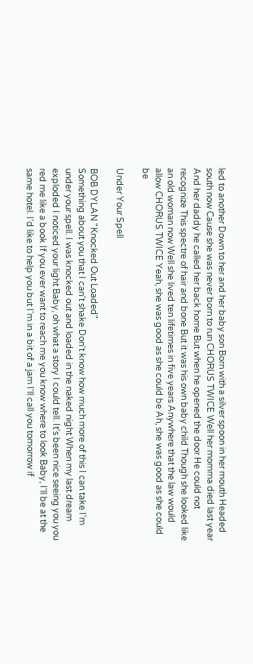led to another Down to her and her baby son Born with a silver spoon in her mouth Headed south now Cause she was never born to run CHORUS TWICE Well her momma died last year And her daddy he called her back home But when he opened the door He could not recognize This spectre of hair and bone But it was his own baby child Though she looked like an old woman now Well she lived ten lifetimes in five years Anywhere that the law would allow CHORUS TWICE Yeah, she was good as she could be Ah, she was good as she could be

Under Your Spell

BOB DYLAN "Knocked Out Loaded"
Something about you that I can't shake Don't know how much more of this I can take I'm under your spell. I was knocked out and loaded in the naked night When my last dream exploded I noticed your light Baby, oh what a story I could tell. It's been nice seeing you you red me like a book If you ever want to reach me you know where to look Baby, I'll be at the same hotel. I'd like to help you but I'm in a bit of a jam I'll call you tomorrow if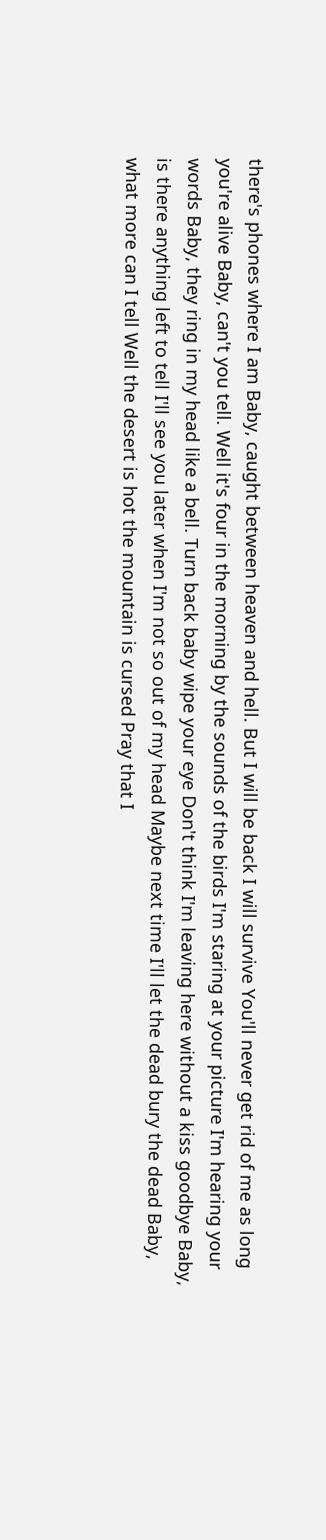there's phones where I am Baby, caught between heaven and hell. But I will be back I will survive You'll never get rid of me as long you're alive Baby, can't you tell. Well it's four in the morning by the sounds of the birds I'm staring at your picture I'm hearing your words Baby, they ring in my head like a bell. Turn back baby wipe your eye Don't think I'm leaving here without a kiss goodbye Baby, is there anything left to tell I'll see you later when I'm not so out of my head Maybe next time I'll let the dead bury the dead Baby, what more can I tell Well the desert is hot the mountain is cursed Pray that I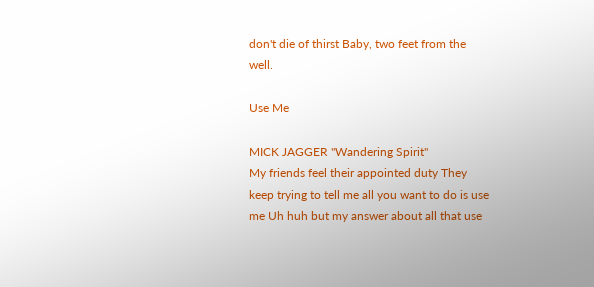don't die of thirst Baby, two feet from the well.

Use Me

MICK JAGGER "Wandering Spirit"
My friends feel their appointed duty They keep trying to tell me all you want to do is use me Uh huh but my answer about all that use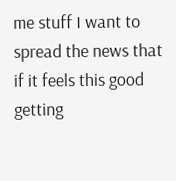me stuff I want to spread the news that if it feels this good getting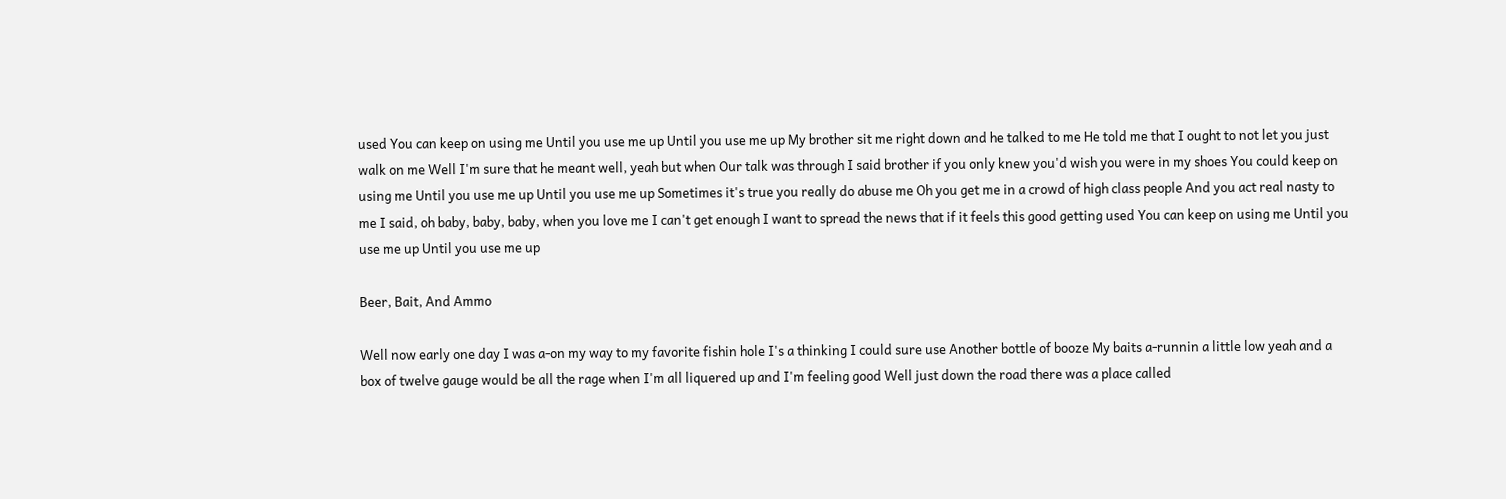used You can keep on using me Until you use me up Until you use me up My brother sit me right down and he talked to me He told me that I ought to not let you just walk on me Well I'm sure that he meant well, yeah but when Our talk was through I said brother if you only knew you'd wish you were in my shoes You could keep on using me Until you use me up Until you use me up Sometimes it's true you really do abuse me Oh you get me in a crowd of high class people And you act real nasty to me I said, oh baby, baby, baby, when you love me I can't get enough I want to spread the news that if it feels this good getting used You can keep on using me Until you use me up Until you use me up

Beer, Bait, And Ammo

Well now early one day I was a-on my way to my favorite fishin hole I's a thinking I could sure use Another bottle of booze My baits a-runnin a little low yeah and a box of twelve gauge would be all the rage when I'm all liquered up and I'm feeling good Well just down the road there was a place called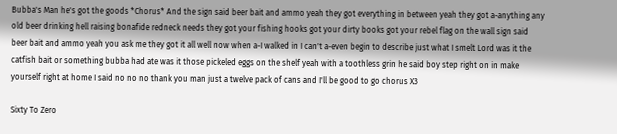Bubba's Man he's got the goods *Chorus* And the sign said beer bait and ammo yeah they got everything in between yeah they got a-anything any old beer drinking hell raising bonafide redneck needs they got your fishing hooks got your dirty books got your rebel flag on the wall sign said beer bait and ammo yeah you ask me they got it all well now when a-I walked in I can't a-even begin to describe just what I smelt Lord was it the catfish bait or something bubba had ate was it those pickeled eggs on the shelf yeah with a toothless grin he said boy step right on in make yourself right at home I said no no no thank you man just a twelve pack of cans and I'll be good to go chorus X3

Sixty To Zero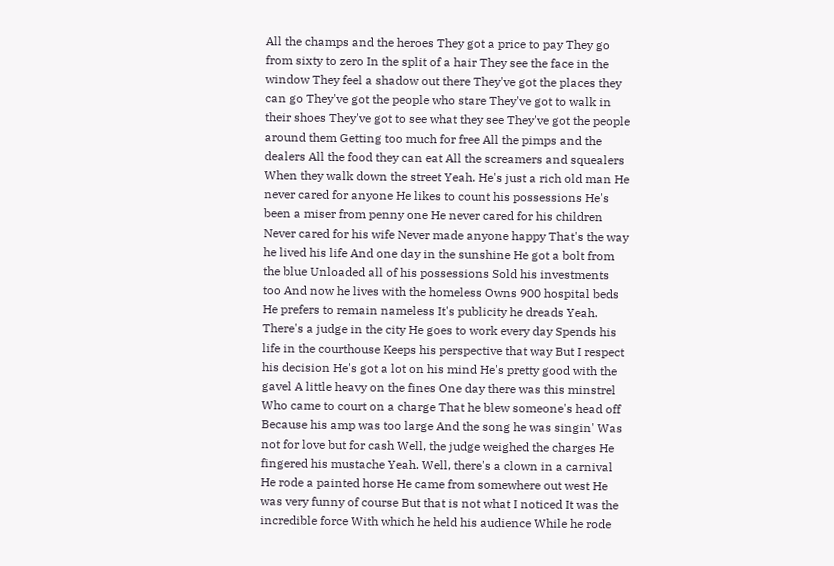All the champs and the heroes They got a price to pay They go from sixty to zero In the split of a hair They see the face in the window They feel a shadow out there They've got the places they can go They've got the people who stare They've got to walk in their shoes They've got to see what they see They've got the people around them Getting too much for free All the pimps and the dealers All the food they can eat All the screamers and squealers When they walk down the street Yeah. He's just a rich old man He never cared for anyone He likes to count his possessions He's been a miser from penny one He never cared for his children Never cared for his wife Never made anyone happy That's the way he lived his life And one day in the sunshine He got a bolt from the blue Unloaded all of his possessions Sold his investments too And now he lives with the homeless Owns 900 hospital beds He prefers to remain nameless It's publicity he dreads Yeah. There's a judge in the city He goes to work every day Spends his life in the courthouse Keeps his perspective that way But I respect his decision He's got a lot on his mind He's pretty good with the gavel A little heavy on the fines One day there was this minstrel Who came to court on a charge That he blew someone's head off Because his amp was too large And the song he was singin' Was not for love but for cash Well, the judge weighed the charges He fingered his mustache Yeah. Well, there's a clown in a carnival He rode a painted horse He came from somewhere out west He was very funny of course But that is not what I noticed It was the incredible force With which he held his audience While he rode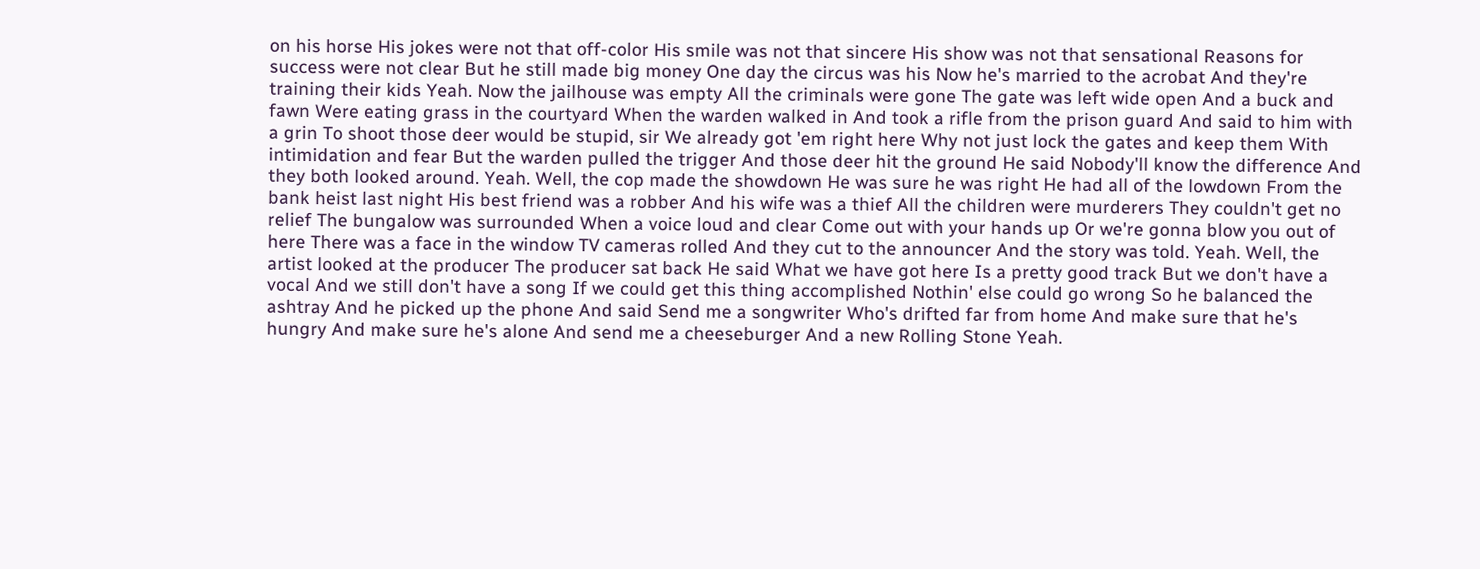on his horse His jokes were not that off-color His smile was not that sincere His show was not that sensational Reasons for success were not clear But he still made big money One day the circus was his Now he's married to the acrobat And they're training their kids Yeah. Now the jailhouse was empty All the criminals were gone The gate was left wide open And a buck and fawn Were eating grass in the courtyard When the warden walked in And took a rifle from the prison guard And said to him with a grin To shoot those deer would be stupid, sir We already got 'em right here Why not just lock the gates and keep them With intimidation and fear But the warden pulled the trigger And those deer hit the ground He said Nobody'll know the difference And they both looked around. Yeah. Well, the cop made the showdown He was sure he was right He had all of the lowdown From the bank heist last night His best friend was a robber And his wife was a thief All the children were murderers They couldn't get no relief The bungalow was surrounded When a voice loud and clear Come out with your hands up Or we're gonna blow you out of here There was a face in the window TV cameras rolled And they cut to the announcer And the story was told. Yeah. Well, the artist looked at the producer The producer sat back He said What we have got here Is a pretty good track But we don't have a vocal And we still don't have a song If we could get this thing accomplished Nothin' else could go wrong So he balanced the ashtray And he picked up the phone And said Send me a songwriter Who's drifted far from home And make sure that he's hungry And make sure he's alone And send me a cheeseburger And a new Rolling Stone Yeah.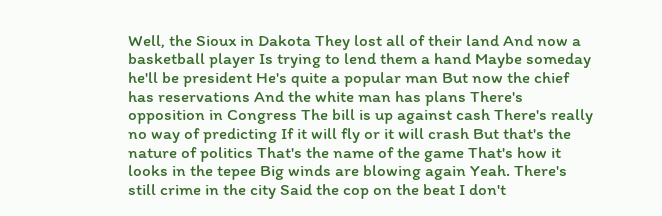Well, the Sioux in Dakota They lost all of their land And now a basketball player Is trying to lend them a hand Maybe someday he'll be president He's quite a popular man But now the chief has reservations And the white man has plans There's opposition in Congress The bill is up against cash There's really no way of predicting If it will fly or it will crash But that's the nature of politics That's the name of the game That's how it looks in the tepee Big winds are blowing again Yeah. There's still crime in the city Said the cop on the beat I don't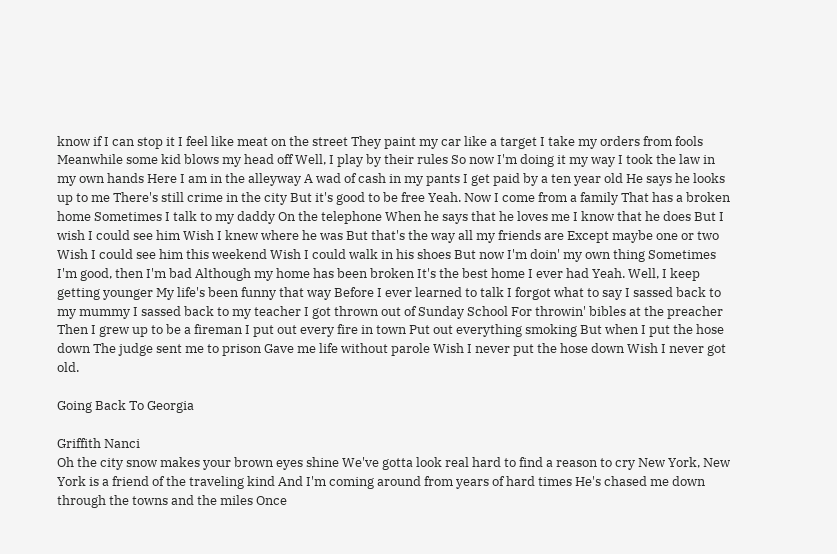know if I can stop it I feel like meat on the street They paint my car like a target I take my orders from fools Meanwhile some kid blows my head off Well, I play by their rules So now I'm doing it my way I took the law in my own hands Here I am in the alleyway A wad of cash in my pants I get paid by a ten year old He says he looks up to me There's still crime in the city But it's good to be free Yeah. Now I come from a family That has a broken home Sometimes I talk to my daddy On the telephone When he says that he loves me I know that he does But I wish I could see him Wish I knew where he was But that's the way all my friends are Except maybe one or two Wish I could see him this weekend Wish I could walk in his shoes But now I'm doin' my own thing Sometimes I'm good, then I'm bad Although my home has been broken It's the best home I ever had Yeah. Well, I keep getting younger My life's been funny that way Before I ever learned to talk I forgot what to say I sassed back to my mummy I sassed back to my teacher I got thrown out of Sunday School For throwin' bibles at the preacher Then I grew up to be a fireman I put out every fire in town Put out everything smoking But when I put the hose down The judge sent me to prison Gave me life without parole Wish I never put the hose down Wish I never got old.

Going Back To Georgia

Griffith Nanci
Oh the city snow makes your brown eyes shine We've gotta look real hard to find a reason to cry New York, New York is a friend of the traveling kind And I'm coming around from years of hard times He's chased me down through the towns and the miles Once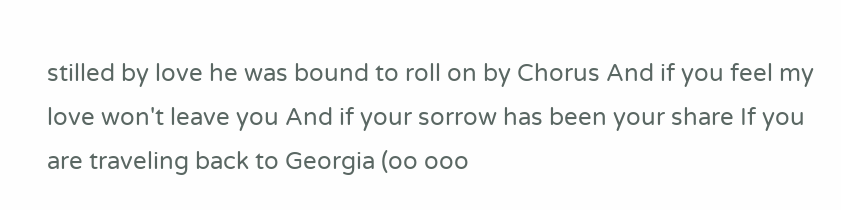stilled by love he was bound to roll on by Chorus And if you feel my love won't leave you And if your sorrow has been your share If you are traveling back to Georgia (oo ooo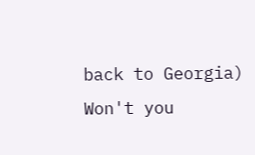back to Georgia) Won't you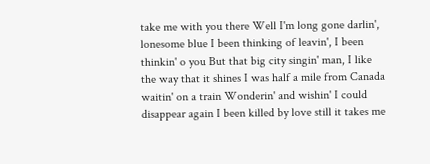take me with you there Well I'm long gone darlin', lonesome blue I been thinking of leavin', I been thinkin' o you But that big city singin' man, I like the way that it shines I was half a mile from Canada waitin' on a train Wonderin' and wishin' I could disappear again I been killed by love still it takes me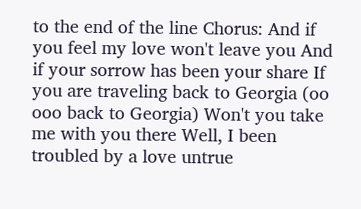to the end of the line Chorus: And if you feel my love won't leave you And if your sorrow has been your share If you are traveling back to Georgia (oo ooo back to Georgia) Won't you take me with you there Well, I been troubled by a love untrue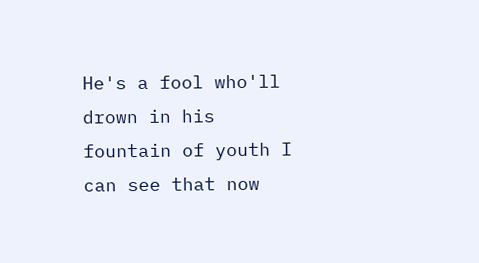He's a fool who'll drown in his fountain of youth I can see that now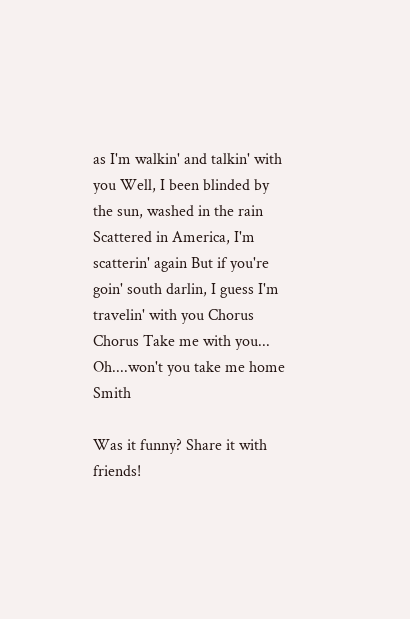as I'm walkin' and talkin' with you Well, I been blinded by the sun, washed in the rain Scattered in America, I'm scatterin' again But if you're goin' south darlin, I guess I'm travelin' with you Chorus Chorus Take me with you... Oh....won't you take me home Smith

Was it funny? Share it with friends!